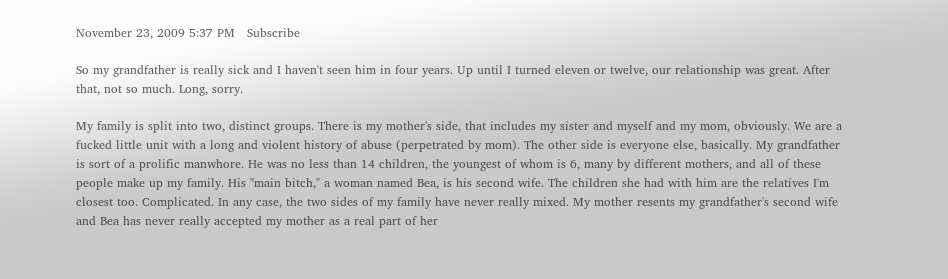November 23, 2009 5:37 PM   Subscribe

So my grandfather is really sick and I haven't seen him in four years. Up until I turned eleven or twelve, our relationship was great. After that, not so much. Long, sorry.

My family is split into two, distinct groups. There is my mother's side, that includes my sister and myself and my mom, obviously. We are a fucked little unit with a long and violent history of abuse (perpetrated by mom). The other side is everyone else, basically. My grandfather is sort of a prolific manwhore. He was no less than 14 children, the youngest of whom is 6, many by different mothers, and all of these people make up my family. His "main bitch," a woman named Bea, is his second wife. The children she had with him are the relatives I'm closest too. Complicated. In any case, the two sides of my family have never really mixed. My mother resents my grandfather's second wife and Bea has never really accepted my mother as a real part of her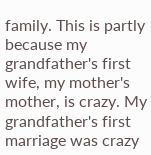family. This is partly because my grandfather's first wife, my mother's mother, is crazy. My grandfather's first marriage was crazy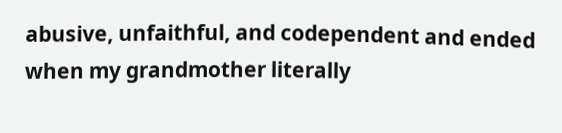abusive, unfaithful, and codependent and ended when my grandmother literally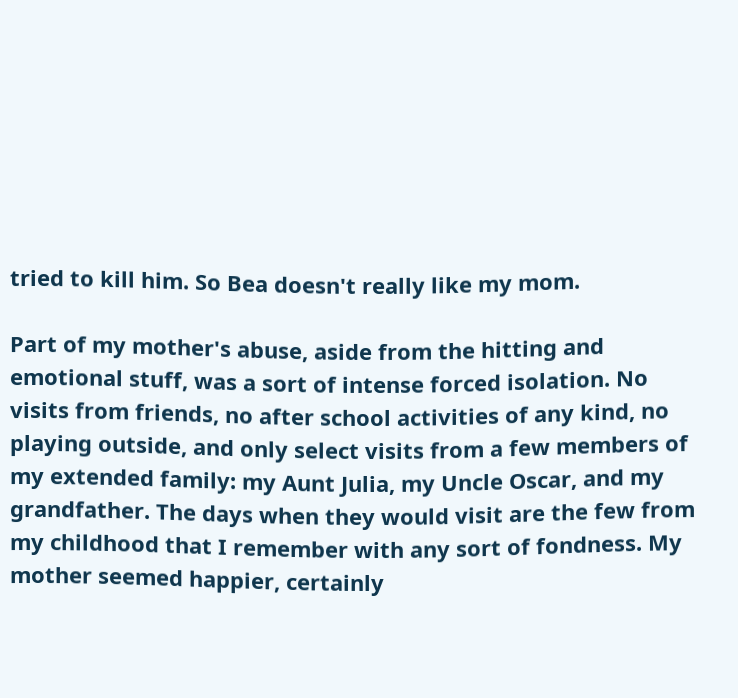tried to kill him. So Bea doesn't really like my mom.

Part of my mother's abuse, aside from the hitting and emotional stuff, was a sort of intense forced isolation. No visits from friends, no after school activities of any kind, no playing outside, and only select visits from a few members of my extended family: my Aunt Julia, my Uncle Oscar, and my grandfather. The days when they would visit are the few from my childhood that I remember with any sort of fondness. My mother seemed happier, certainly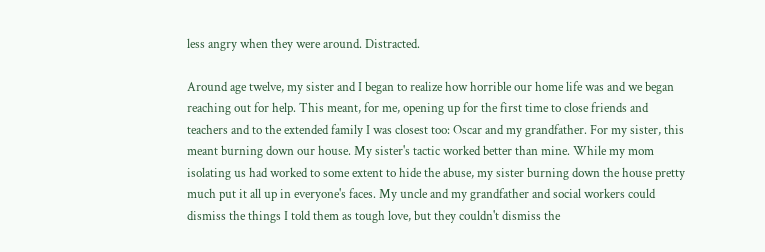less angry when they were around. Distracted.

Around age twelve, my sister and I began to realize how horrible our home life was and we began reaching out for help. This meant, for me, opening up for the first time to close friends and teachers and to the extended family I was closest too: Oscar and my grandfather. For my sister, this meant burning down our house. My sister's tactic worked better than mine. While my mom isolating us had worked to some extent to hide the abuse, my sister burning down the house pretty much put it all up in everyone's faces. My uncle and my grandfather and social workers could dismiss the things I told them as tough love, but they couldn't dismiss the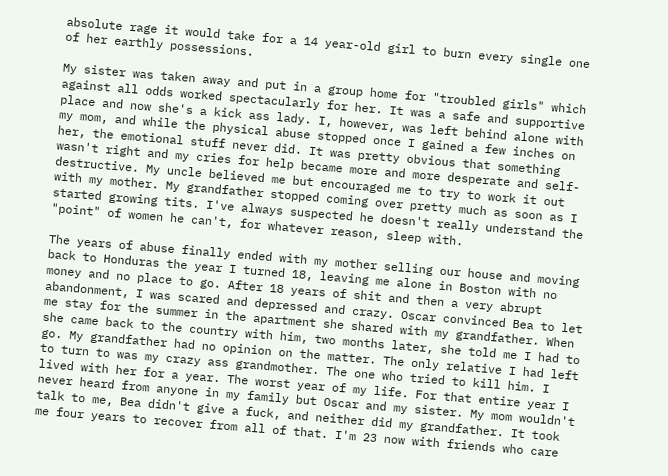absolute rage it would take for a 14 year-old girl to burn every single one of her earthly possessions.

My sister was taken away and put in a group home for "troubled girls" which against all odds worked spectacularly for her. It was a safe and supportive place and now she's a kick ass lady. I, however, was left behind alone with my mom, and while the physical abuse stopped once I gained a few inches on her, the emotional stuff never did. It was pretty obvious that something wasn't right and my cries for help became more and more desperate and self-destructive. My uncle believed me but encouraged me to try to work it out with my mother. My grandfather stopped coming over pretty much as soon as I started growing tits. I've always suspected he doesn't really understand the "point" of women he can't, for whatever reason, sleep with.

The years of abuse finally ended with my mother selling our house and moving back to Honduras the year I turned 18, leaving me alone in Boston with no money and no place to go. After 18 years of shit and then a very abrupt abandonment, I was scared and depressed and crazy. Oscar convinced Bea to let me stay for the summer in the apartment she shared with my grandfather. When she came back to the country with him, two months later, she told me I had to go. My grandfather had no opinion on the matter. The only relative I had left to turn to was my crazy ass grandmother. The one who tried to kill him. I lived with her for a year. The worst year of my life. For that entire year I never heard from anyone in my family but Oscar and my sister. My mom wouldn't talk to me, Bea didn't give a fuck, and neither did my grandfather. It took me four years to recover from all of that. I'm 23 now with friends who care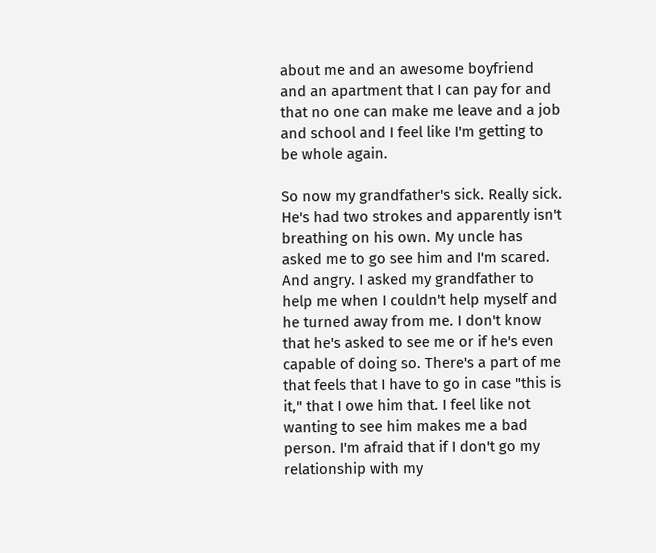about me and an awesome boyfriend and an apartment that I can pay for and that no one can make me leave and a job and school and I feel like I'm getting to be whole again.

So now my grandfather's sick. Really sick. He's had two strokes and apparently isn't breathing on his own. My uncle has asked me to go see him and I'm scared. And angry. I asked my grandfather to help me when I couldn't help myself and he turned away from me. I don't know that he's asked to see me or if he's even capable of doing so. There's a part of me that feels that I have to go in case "this is it," that I owe him that. I feel like not wanting to see him makes me a bad person. I'm afraid that if I don't go my relationship with my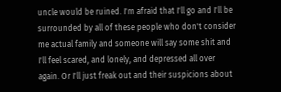uncle would be ruined. I'm afraid that I'll go and I'll be surrounded by all of these people who don't consider me actual family and someone will say some shit and I'll feel scared, and lonely, and depressed all over again. Or I'll just freak out and their suspicions about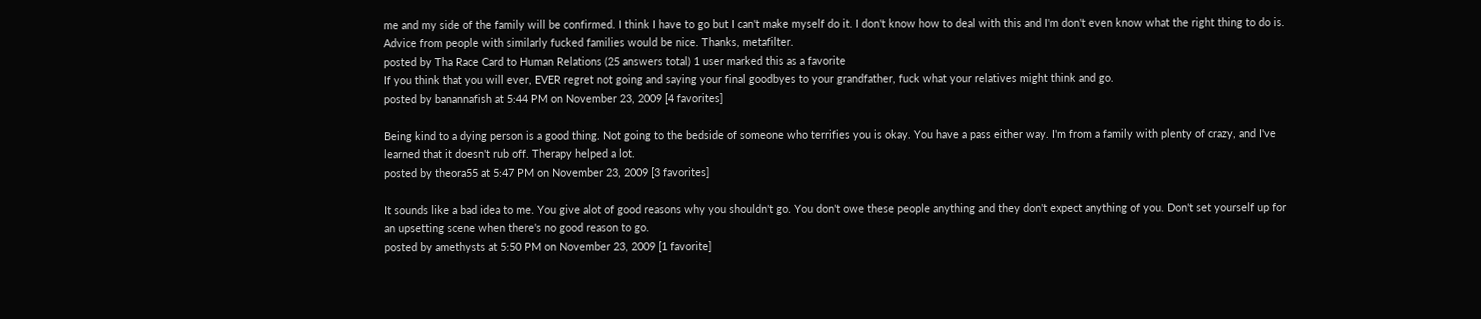me and my side of the family will be confirmed. I think I have to go but I can't make myself do it. I don't know how to deal with this and I'm don't even know what the right thing to do is. Advice from people with similarly fucked families would be nice. Thanks, metafilter.
posted by Tha Race Card to Human Relations (25 answers total) 1 user marked this as a favorite
If you think that you will ever, EVER regret not going and saying your final goodbyes to your grandfather, fuck what your relatives might think and go.
posted by banannafish at 5:44 PM on November 23, 2009 [4 favorites]

Being kind to a dying person is a good thing. Not going to the bedside of someone who terrifies you is okay. You have a pass either way. I'm from a family with plenty of crazy, and I've learned that it doesn't rub off. Therapy helped a lot.
posted by theora55 at 5:47 PM on November 23, 2009 [3 favorites]

It sounds like a bad idea to me. You give alot of good reasons why you shouldn't go. You don't owe these people anything and they don't expect anything of you. Don't set yourself up for an upsetting scene when there's no good reason to go.
posted by amethysts at 5:50 PM on November 23, 2009 [1 favorite]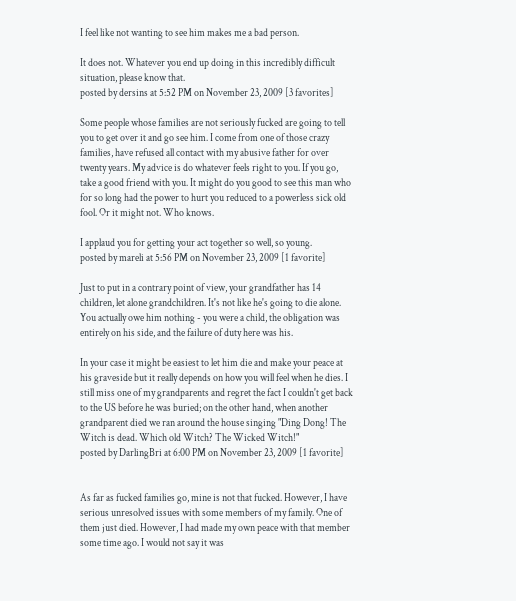I feel like not wanting to see him makes me a bad person.

It does not. Whatever you end up doing in this incredibly difficult situation, please know that.
posted by dersins at 5:52 PM on November 23, 2009 [3 favorites]

Some people whose families are not seriously fucked are going to tell you to get over it and go see him. I come from one of those crazy families, have refused all contact with my abusive father for over twenty years. My advice is do whatever feels right to you. If you go, take a good friend with you. It might do you good to see this man who for so long had the power to hurt you reduced to a powerless sick old fool. Or it might not. Who knows.

I applaud you for getting your act together so well, so young.
posted by mareli at 5:56 PM on November 23, 2009 [1 favorite]

Just to put in a contrary point of view, your grandfather has 14 children, let alone grandchildren. It's not like he's going to die alone. You actually owe him nothing - you were a child, the obligation was entirely on his side, and the failure of duty here was his.

In your case it might be easiest to let him die and make your peace at his graveside but it really depends on how you will feel when he dies. I still miss one of my grandparents and regret the fact I couldn't get back to the US before he was buried; on the other hand, when another grandparent died we ran around the house singing "Ding Dong! The Witch is dead. Which old Witch? The Wicked Witch!"
posted by DarlingBri at 6:00 PM on November 23, 2009 [1 favorite]


As far as fucked families go, mine is not that fucked. However, I have serious unresolved issues with some members of my family. One of them just died. However, I had made my own peace with that member some time ago. I would not say it was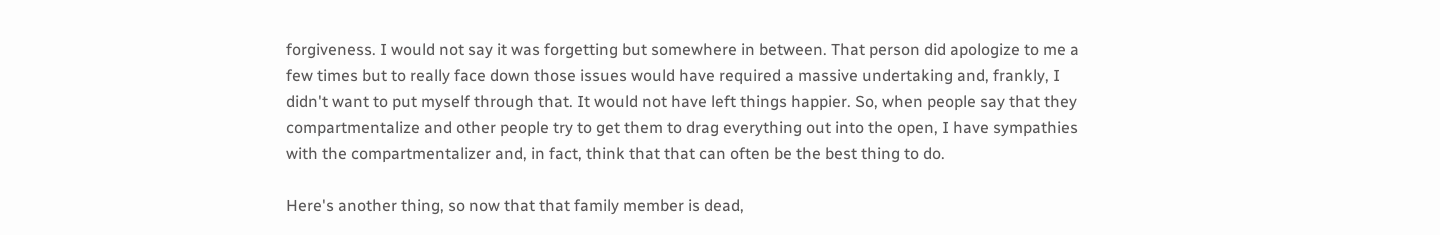forgiveness. I would not say it was forgetting but somewhere in between. That person did apologize to me a few times but to really face down those issues would have required a massive undertaking and, frankly, I didn't want to put myself through that. It would not have left things happier. So, when people say that they compartmentalize and other people try to get them to drag everything out into the open, I have sympathies with the compartmentalizer and, in fact, think that that can often be the best thing to do.

Here's another thing, so now that that family member is dead,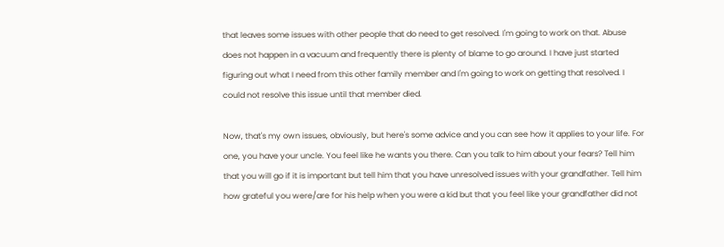that leaves some issues with other people that do need to get resolved. I'm going to work on that. Abuse does not happen in a vacuum and frequently there is plenty of blame to go around. I have just started figuring out what I need from this other family member and I'm going to work on getting that resolved. I could not resolve this issue until that member died.

Now, that's my own issues, obviously, but here's some advice and you can see how it applies to your life. For one, you have your uncle. You feel like he wants you there. Can you talk to him about your fears? Tell him that you will go if it is important but tell him that you have unresolved issues with your grandfather. Tell him how grateful you were/are for his help when you were a kid but that you feel like your grandfather did not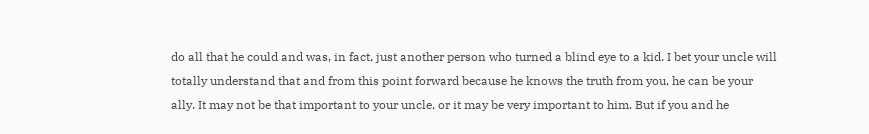do all that he could and was, in fact, just another person who turned a blind eye to a kid. I bet your uncle will totally understand that and from this point forward because he knows the truth from you, he can be your ally. It may not be that important to your uncle, or it may be very important to him. But if you and he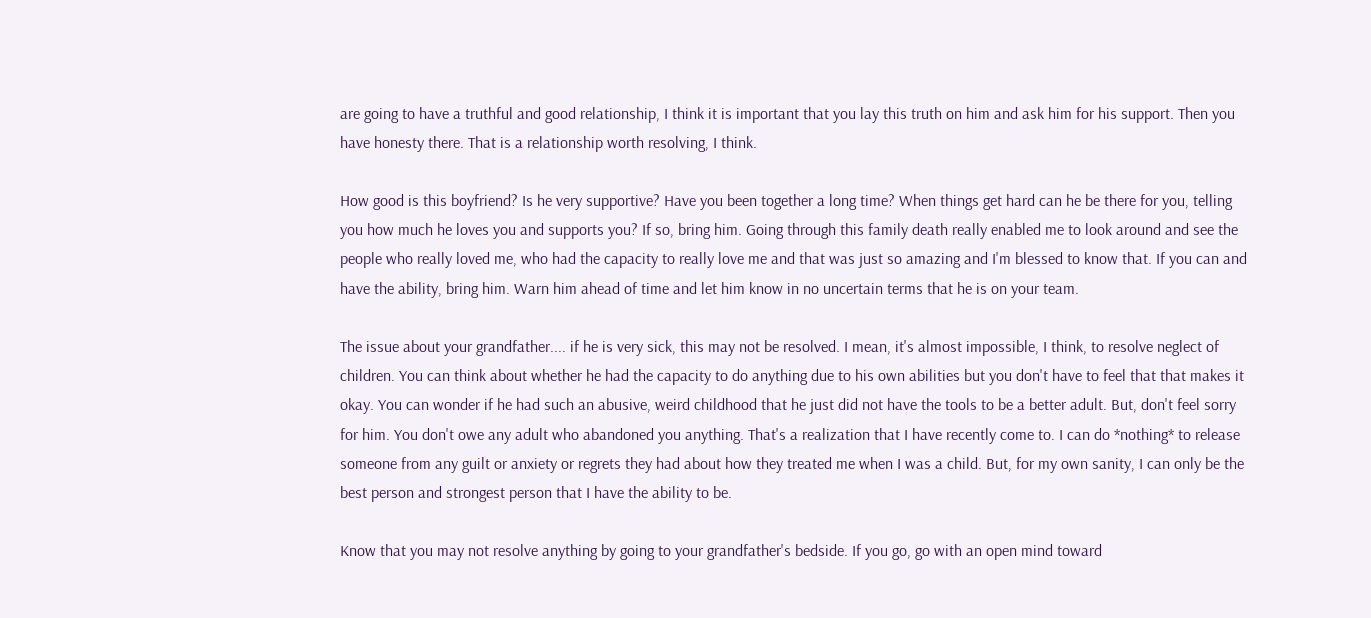are going to have a truthful and good relationship, I think it is important that you lay this truth on him and ask him for his support. Then you have honesty there. That is a relationship worth resolving, I think.

How good is this boyfriend? Is he very supportive? Have you been together a long time? When things get hard can he be there for you, telling you how much he loves you and supports you? If so, bring him. Going through this family death really enabled me to look around and see the people who really loved me, who had the capacity to really love me and that was just so amazing and I'm blessed to know that. If you can and have the ability, bring him. Warn him ahead of time and let him know in no uncertain terms that he is on your team.

The issue about your grandfather.... if he is very sick, this may not be resolved. I mean, it's almost impossible, I think, to resolve neglect of children. You can think about whether he had the capacity to do anything due to his own abilities but you don't have to feel that that makes it okay. You can wonder if he had such an abusive, weird childhood that he just did not have the tools to be a better adult. But, don't feel sorry for him. You don't owe any adult who abandoned you anything. That's a realization that I have recently come to. I can do *nothing* to release someone from any guilt or anxiety or regrets they had about how they treated me when I was a child. But, for my own sanity, I can only be the best person and strongest person that I have the ability to be.

Know that you may not resolve anything by going to your grandfather's bedside. If you go, go with an open mind toward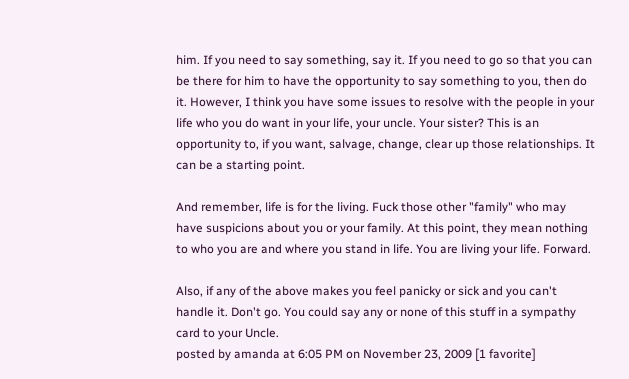him. If you need to say something, say it. If you need to go so that you can be there for him to have the opportunity to say something to you, then do it. However, I think you have some issues to resolve with the people in your life who you do want in your life, your uncle. Your sister? This is an opportunity to, if you want, salvage, change, clear up those relationships. It can be a starting point.

And remember, life is for the living. Fuck those other "family" who may have suspicions about you or your family. At this point, they mean nothing to who you are and where you stand in life. You are living your life. Forward.

Also, if any of the above makes you feel panicky or sick and you can't handle it. Don't go. You could say any or none of this stuff in a sympathy card to your Uncle.
posted by amanda at 6:05 PM on November 23, 2009 [1 favorite]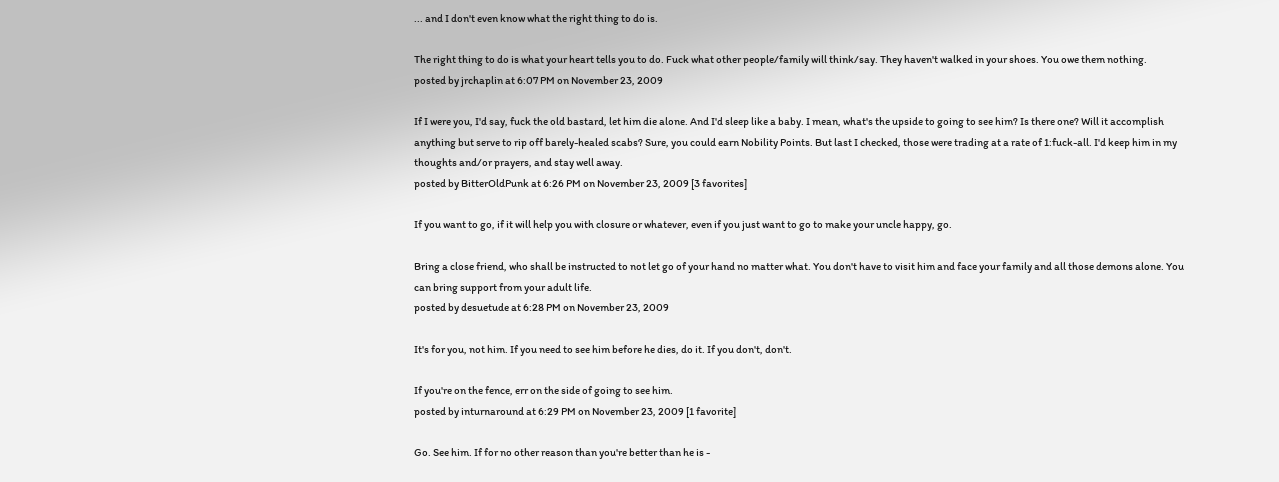... and I don't even know what the right thing to do is.

The right thing to do is what your heart tells you to do. Fuck what other people/family will think/say. They haven't walked in your shoes. You owe them nothing.
posted by jrchaplin at 6:07 PM on November 23, 2009

If I were you, I'd say, fuck the old bastard, let him die alone. And I'd sleep like a baby. I mean, what's the upside to going to see him? Is there one? Will it accomplish anything but serve to rip off barely-healed scabs? Sure, you could earn Nobility Points. But last I checked, those were trading at a rate of 1:fuck-all. I'd keep him in my thoughts and/or prayers, and stay well away.
posted by BitterOldPunk at 6:26 PM on November 23, 2009 [3 favorites]

If you want to go, if it will help you with closure or whatever, even if you just want to go to make your uncle happy, go.

Bring a close friend, who shall be instructed to not let go of your hand no matter what. You don't have to visit him and face your family and all those demons alone. You can bring support from your adult life.
posted by desuetude at 6:28 PM on November 23, 2009

It's for you, not him. If you need to see him before he dies, do it. If you don't, don't.

If you're on the fence, err on the side of going to see him.
posted by inturnaround at 6:29 PM on November 23, 2009 [1 favorite]

Go. See him. If for no other reason than you're better than he is -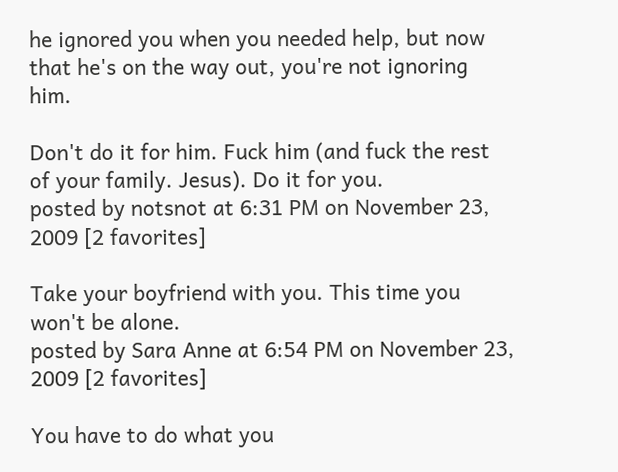he ignored you when you needed help, but now that he's on the way out, you're not ignoring him.

Don't do it for him. Fuck him (and fuck the rest of your family. Jesus). Do it for you.
posted by notsnot at 6:31 PM on November 23, 2009 [2 favorites]

Take your boyfriend with you. This time you won't be alone.
posted by Sara Anne at 6:54 PM on November 23, 2009 [2 favorites]

You have to do what you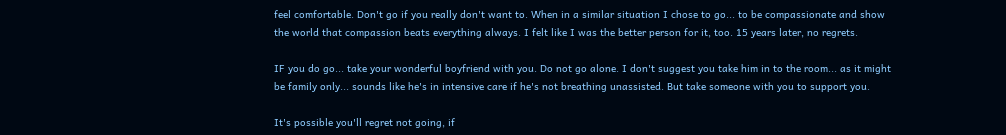feel comfortable. Don't go if you really don't want to. When in a similar situation I chose to go... to be compassionate and show the world that compassion beats everything always. I felt like I was the better person for it, too. 15 years later, no regrets.

IF you do go... take your wonderful boyfriend with you. Do not go alone. I don't suggest you take him in to the room... as it might be family only... sounds like he's in intensive care if he's not breathing unassisted. But take someone with you to support you.

It's possible you'll regret not going, if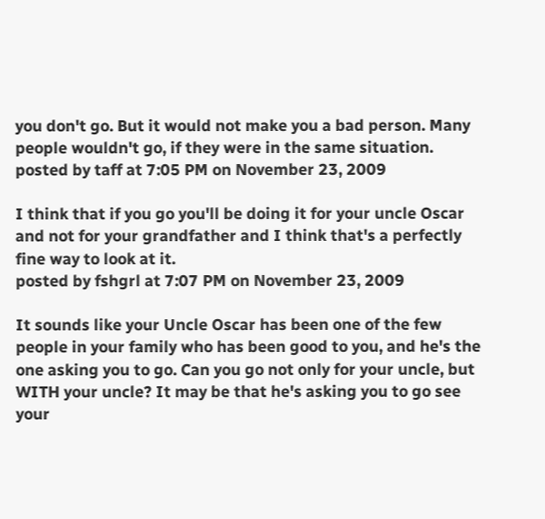you don't go. But it would not make you a bad person. Many people wouldn't go, if they were in the same situation.
posted by taff at 7:05 PM on November 23, 2009

I think that if you go you'll be doing it for your uncle Oscar and not for your grandfather and I think that's a perfectly fine way to look at it.
posted by fshgrl at 7:07 PM on November 23, 2009

It sounds like your Uncle Oscar has been one of the few people in your family who has been good to you, and he's the one asking you to go. Can you go not only for your uncle, but WITH your uncle? It may be that he's asking you to go see your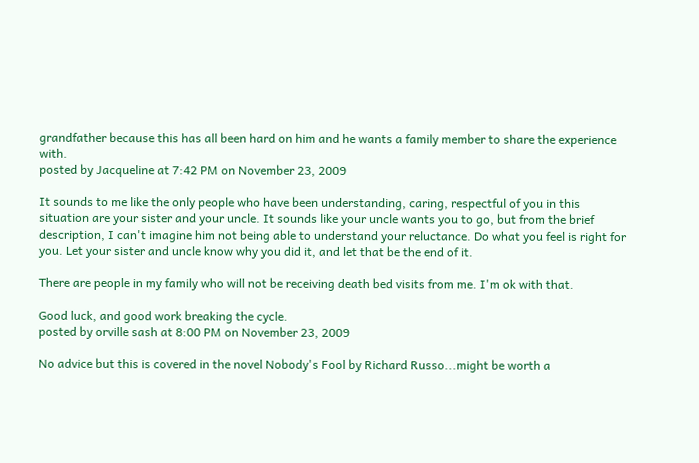grandfather because this has all been hard on him and he wants a family member to share the experience with.
posted by Jacqueline at 7:42 PM on November 23, 2009

It sounds to me like the only people who have been understanding, caring, respectful of you in this situation are your sister and your uncle. It sounds like your uncle wants you to go, but from the brief description, I can't imagine him not being able to understand your reluctance. Do what you feel is right for you. Let your sister and uncle know why you did it, and let that be the end of it.

There are people in my family who will not be receiving death bed visits from me. I'm ok with that.

Good luck, and good work breaking the cycle.
posted by orville sash at 8:00 PM on November 23, 2009

No advice but this is covered in the novel Nobody's Fool by Richard Russo...might be worth a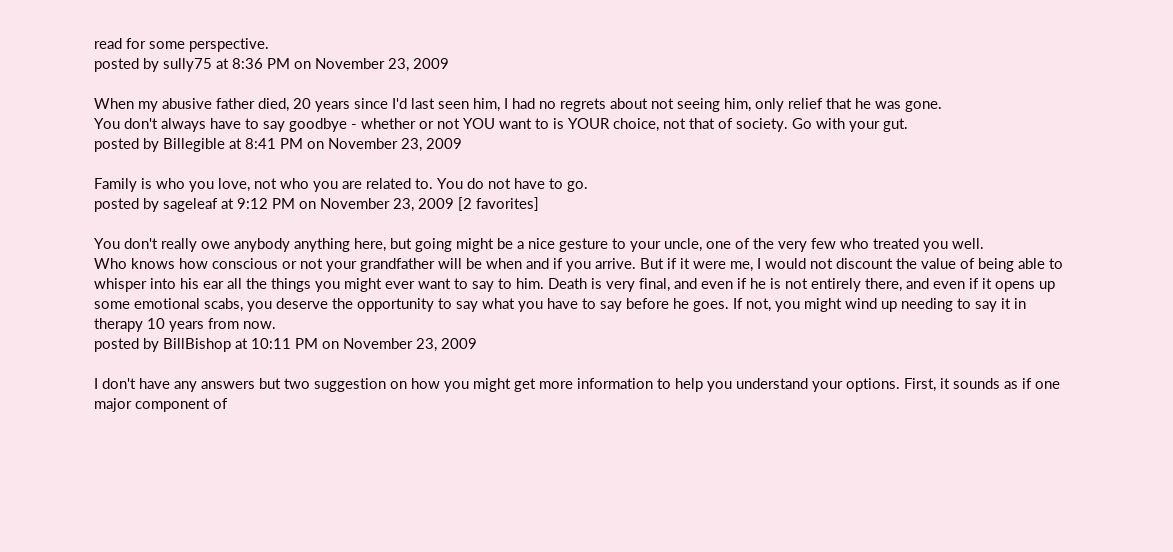read for some perspective.
posted by sully75 at 8:36 PM on November 23, 2009

When my abusive father died, 20 years since I'd last seen him, I had no regrets about not seeing him, only relief that he was gone.
You don't always have to say goodbye - whether or not YOU want to is YOUR choice, not that of society. Go with your gut.
posted by Billegible at 8:41 PM on November 23, 2009

Family is who you love, not who you are related to. You do not have to go.
posted by sageleaf at 9:12 PM on November 23, 2009 [2 favorites]

You don't really owe anybody anything here, but going might be a nice gesture to your uncle, one of the very few who treated you well.
Who knows how conscious or not your grandfather will be when and if you arrive. But if it were me, I would not discount the value of being able to whisper into his ear all the things you might ever want to say to him. Death is very final, and even if he is not entirely there, and even if it opens up some emotional scabs, you deserve the opportunity to say what you have to say before he goes. If not, you might wind up needing to say it in therapy 10 years from now.
posted by BillBishop at 10:11 PM on November 23, 2009

I don't have any answers but two suggestion on how you might get more information to help you understand your options. First, it sounds as if one major component of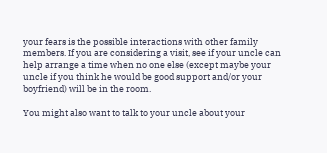your fears is the possible interactions with other family members. If you are considering a visit, see if your uncle can help arrange a time when no one else (except maybe your uncle if you think he would be good support and/or your boyfriend) will be in the room.

You might also want to talk to your uncle about your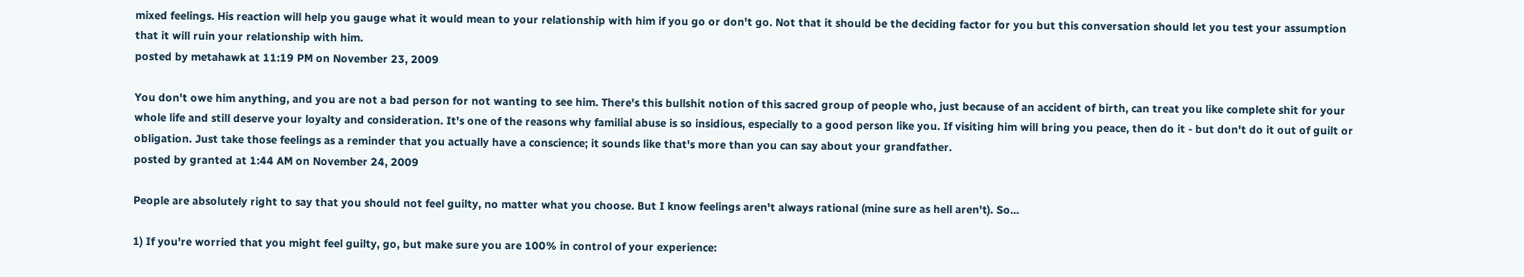mixed feelings. His reaction will help you gauge what it would mean to your relationship with him if you go or don't go. Not that it should be the deciding factor for you but this conversation should let you test your assumption that it will ruin your relationship with him.
posted by metahawk at 11:19 PM on November 23, 2009

You don't owe him anything, and you are not a bad person for not wanting to see him. There's this bullshit notion of this sacred group of people who, just because of an accident of birth, can treat you like complete shit for your whole life and still deserve your loyalty and consideration. It's one of the reasons why familial abuse is so insidious, especially to a good person like you. If visiting him will bring you peace, then do it - but don't do it out of guilt or obligation. Just take those feelings as a reminder that you actually have a conscience; it sounds like that's more than you can say about your grandfather.
posted by granted at 1:44 AM on November 24, 2009

People are absolutely right to say that you should not feel guilty, no matter what you choose. But I know feelings aren't always rational (mine sure as hell aren't). So...

1) If you're worried that you might feel guilty, go, but make sure you are 100% in control of your experience: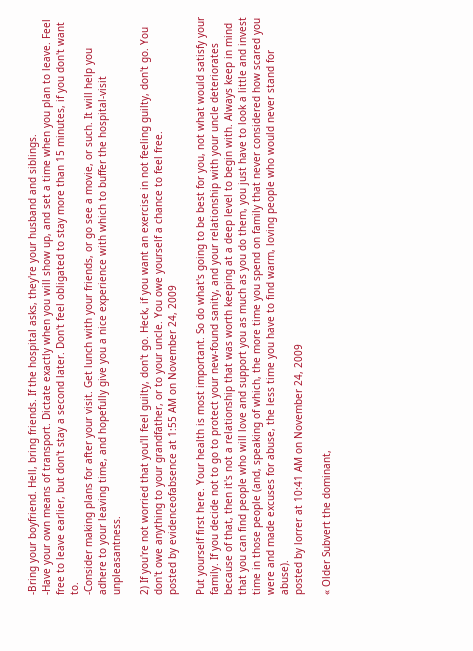-Bring your boyfriend. Hell, bring friends. If the hospital asks, they're your husband and siblings.
-Have your own means of transport. Dictate exactly when you will show up, and set a time when you plan to leave. Feel free to leave earlier, but don't stay a second later. Don't feel obligated to stay more than 15 minutes, if you don't want to.
-Consider making plans for after your visit. Get lunch with your friends, or go see a movie, or such. It will help you adhere to your leaving time, and hopefully give you a nice experience with which to buffer the hospital-visit unpleasantness.

2) If you're not worried that you'll feel guilty, don't go. Heck, if you want an exercise in not feeling guilty, don't go. You don't owe anything to your grandfather, or to your uncle. You owe yourself a chance to feel free.
posted by evidenceofabsence at 1:55 AM on November 24, 2009

Put yourself first here. Your health is most important. So do what's going to be best for you, not what would satisfy your family. If you decide not to go to protect your new-found sanity, and your relationship with your uncle deteriorates because of that, then it's not a relationship that was worth keeping at a deep level to begin with. Always keep in mind that you can find people who will love and support you as much as you do them, you just have to look a little and invest time in those people (and, speaking of which, the more time you spend on family that never considered how scared you were and made excuses for abuse, the less time you have to find warm, loving people who would never stand for abuse).
posted by lorrer at 10:41 AM on November 24, 2009

« Older Subvert the dominant,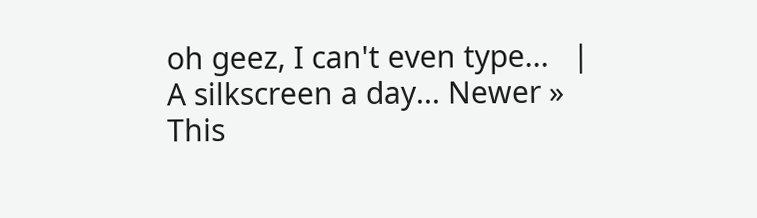oh geez, I can't even type...   |   A silkscreen a day... Newer »
This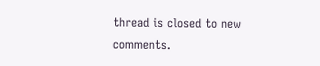thread is closed to new comments.